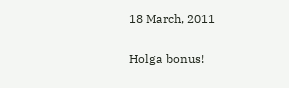18 March, 2011

Holga bonus!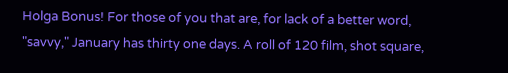Holga Bonus! For those of you that are, for lack of a better word, "savvy," January has thirty one days. A roll of 120 film, shot square,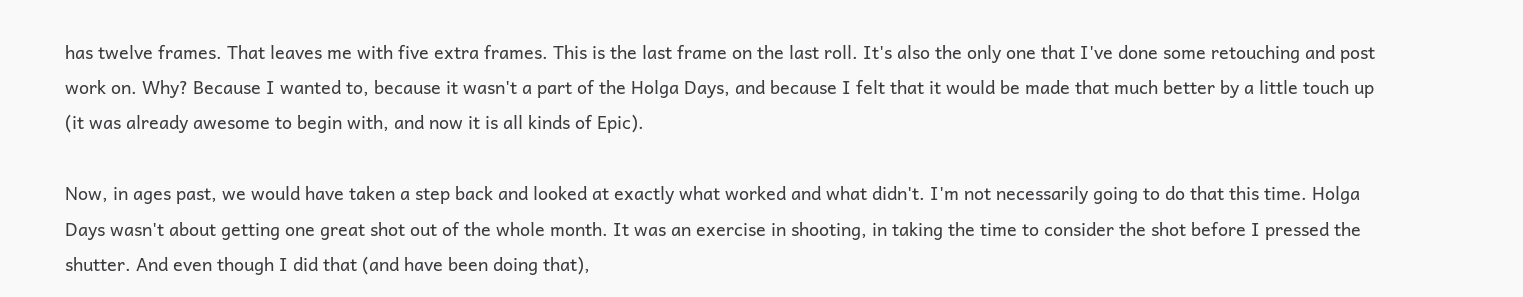has twelve frames. That leaves me with five extra frames. This is the last frame on the last roll. It's also the only one that I've done some retouching and post work on. Why? Because I wanted to, because it wasn't a part of the Holga Days, and because I felt that it would be made that much better by a little touch up (it was already awesome to begin with, and now it is all kinds of Epic).

Now, in ages past, we would have taken a step back and looked at exactly what worked and what didn't. I'm not necessarily going to do that this time. Holga Days wasn't about getting one great shot out of the whole month. It was an exercise in shooting, in taking the time to consider the shot before I pressed the shutter. And even though I did that (and have been doing that),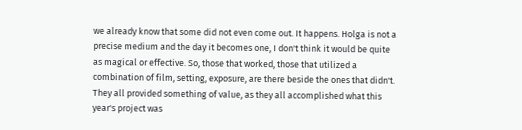we already know that some did not even come out. It happens. Holga is not a precise medium and the day it becomes one, I don't think it would be quite as magical or effective. So, those that worked, those that utilized a combination of film, setting, exposure, are there beside the ones that didn't. They all provided something of value, as they all accomplished what this year's project was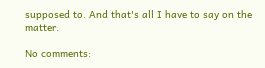supposed to. And that's all I have to say on the matter.

No comments: